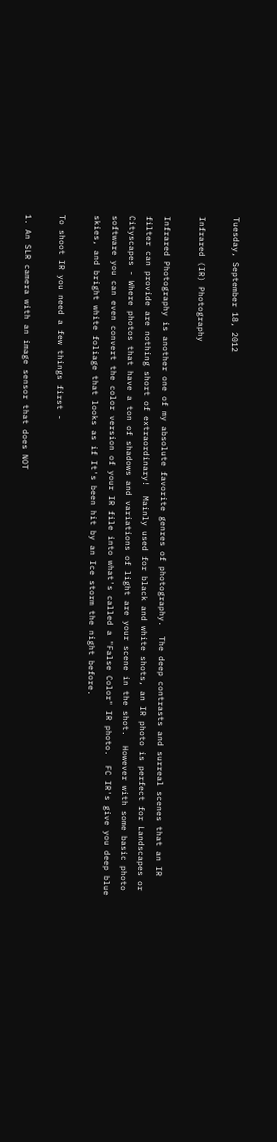Tuesday, September 18, 2012

Infrared (IR) Photography

Infrared Photography is another one of my absolute favorite genres of photography.  The deep contrasts and surreal scenes that an IR filter can provide are nothing short of extraordinary!  Mainly used for black and white shots, an IR photo is perfect for Landscapes or Cityscapes - Where photos that have a ton of shadows and variations of light are your scene in the shot.  However with some basic photo software you can even convert the color version of your IR file into what's called a "False Color" IR photo.  FC IR's give you deep blue skies, and bright white foliage that looks as if It's been hit by an Ice storm the night before.

To shoot IR you need a few things first -

1. An SLR camera with an image sensor that does NOT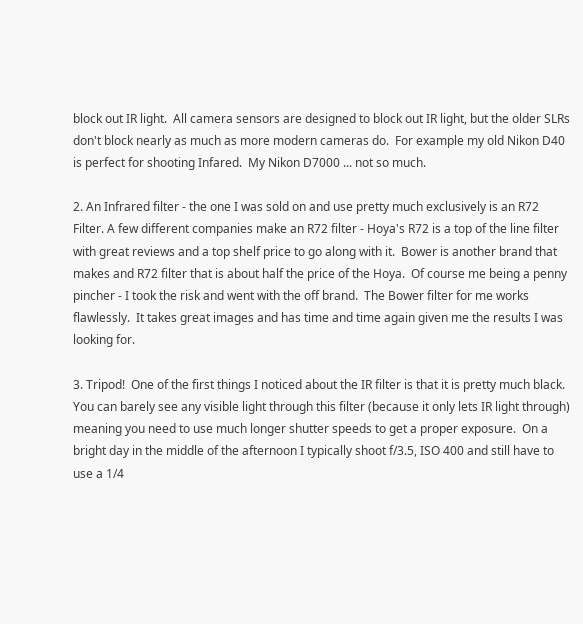block out IR light.  All camera sensors are designed to block out IR light, but the older SLRs don't block nearly as much as more modern cameras do.  For example my old Nikon D40 is perfect for shooting Infared.  My Nikon D7000 ... not so much.

2. An Infrared filter - the one I was sold on and use pretty much exclusively is an R72 Filter. A few different companies make an R72 filter - Hoya's R72 is a top of the line filter with great reviews and a top shelf price to go along with it.  Bower is another brand that makes and R72 filter that is about half the price of the Hoya.  Of course me being a penny pincher - I took the risk and went with the off brand.  The Bower filter for me works flawlessly.  It takes great images and has time and time again given me the results I was looking for.

3. Tripod!  One of the first things I noticed about the IR filter is that it is pretty much black.  You can barely see any visible light through this filter (because it only lets IR light through) meaning you need to use much longer shutter speeds to get a proper exposure.  On a bright day in the middle of the afternoon I typically shoot f/3.5, ISO 400 and still have to use a 1/4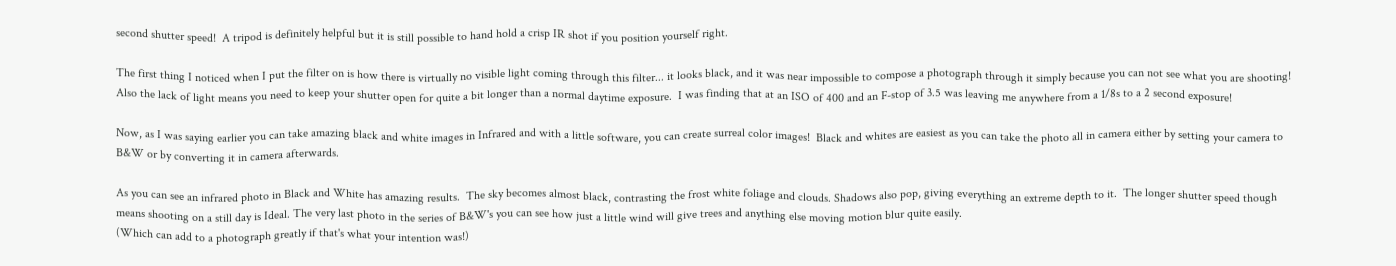second shutter speed!  A tripod is definitely helpful but it is still possible to hand hold a crisp IR shot if you position yourself right.

The first thing I noticed when I put the filter on is how there is virtually no visible light coming through this filter... it looks black, and it was near impossible to compose a photograph through it simply because you can not see what you are shooting!  Also the lack of light means you need to keep your shutter open for quite a bit longer than a normal daytime exposure.  I was finding that at an ISO of 400 and an F-stop of 3.5 was leaving me anywhere from a 1/8s to a 2 second exposure!

Now, as I was saying earlier you can take amazing black and white images in Infrared and with a little software, you can create surreal color images!  Black and whites are easiest as you can take the photo all in camera either by setting your camera to B&W or by converting it in camera afterwards.

As you can see an infrared photo in Black and White has amazing results.  The sky becomes almost black, contrasting the frost white foliage and clouds. Shadows also pop, giving everything an extreme depth to it.  The longer shutter speed though means shooting on a still day is Ideal. The very last photo in the series of B&W's you can see how just a little wind will give trees and anything else moving motion blur quite easily.
(Which can add to a photograph greatly if that's what your intention was!)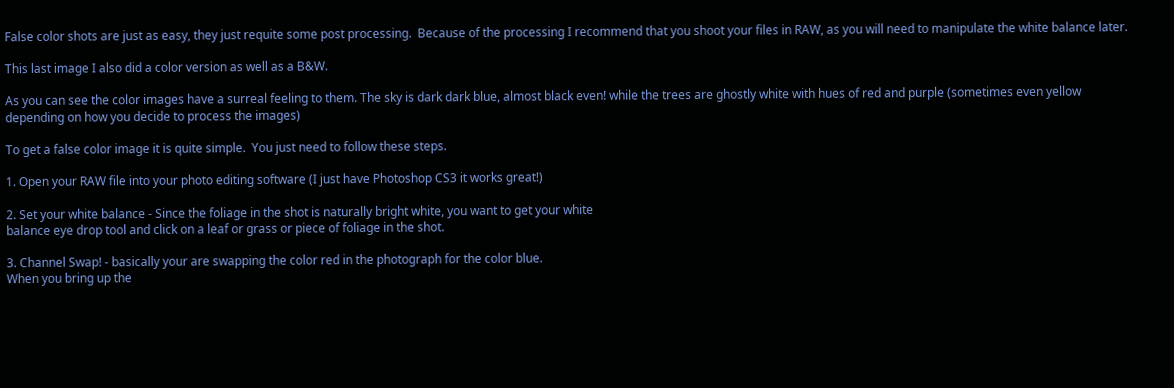False color shots are just as easy, they just requite some post processing.  Because of the processing I recommend that you shoot your files in RAW, as you will need to manipulate the white balance later.

This last image I also did a color version as well as a B&W.

As you can see the color images have a surreal feeling to them. The sky is dark dark blue, almost black even! while the trees are ghostly white with hues of red and purple (sometimes even yellow depending on how you decide to process the images)

To get a false color image it is quite simple.  You just need to follow these steps.

1. Open your RAW file into your photo editing software (I just have Photoshop CS3 it works great!)

2. Set your white balance - Since the foliage in the shot is naturally bright white, you want to get your white
balance eye drop tool and click on a leaf or grass or piece of foliage in the shot.

3. Channel Swap! - basically your are swapping the color red in the photograph for the color blue.
When you bring up the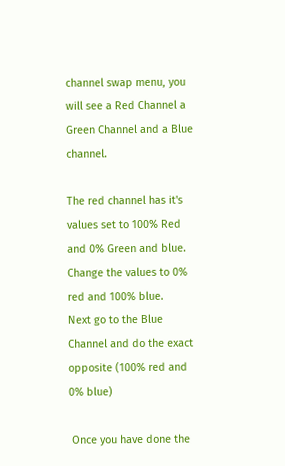channel swap menu, you will see a Red Channel a Green Channel and a Blue channel.

The red channel has it's values set to 100% Red and 0% Green and blue.
Change the values to 0% red and 100% blue.
Next go to the Blue Channel and do the exact opposite (100% red and 0% blue)

 Once you have done the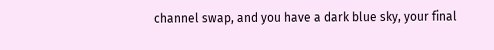channel swap, and you have a dark blue sky, your final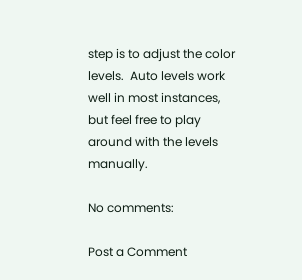step is to adjust the color levels.  Auto levels work well in most instances, but feel free to play around with the levels manually.

No comments:

Post a Comment